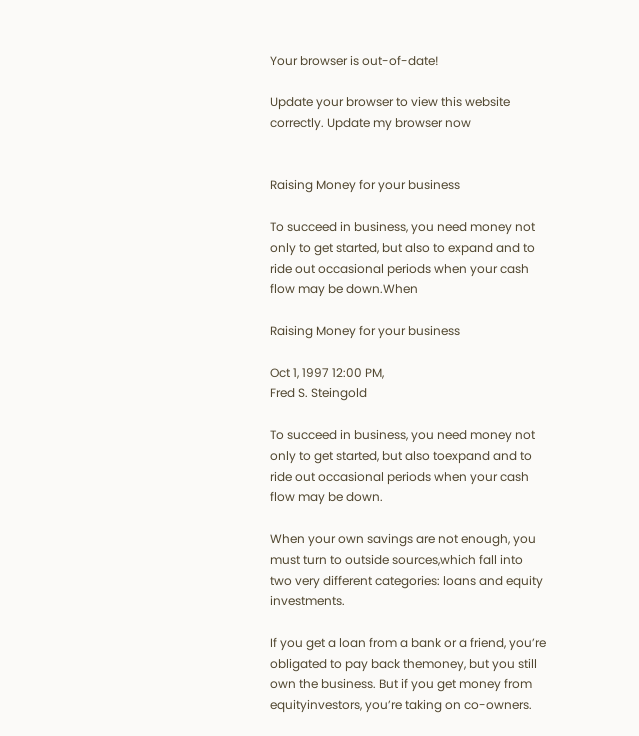Your browser is out-of-date!

Update your browser to view this website correctly. Update my browser now


Raising Money for your business

To succeed in business, you need money not only to get started, but also to expand and to ride out occasional periods when your cash flow may be down.When

Raising Money for your business

Oct 1, 1997 12:00 PM,
Fred S. Steingold

To succeed in business, you need money not only to get started, but also toexpand and to ride out occasional periods when your cash flow may be down.

When your own savings are not enough, you must turn to outside sources,which fall into two very different categories: loans and equity investments.

If you get a loan from a bank or a friend, you’re obligated to pay back themoney, but you still own the business. But if you get money from equityinvestors, you’re taking on co-owners.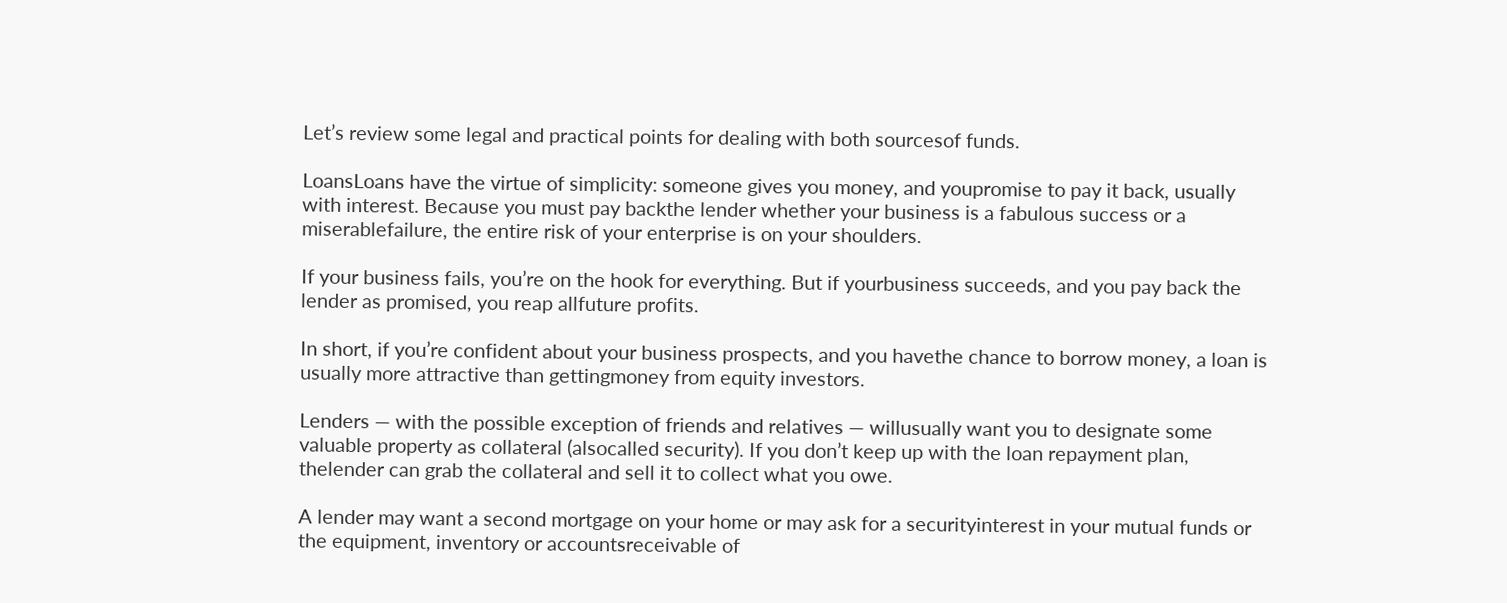Let’s review some legal and practical points for dealing with both sourcesof funds.

LoansLoans have the virtue of simplicity: someone gives you money, and youpromise to pay it back, usually with interest. Because you must pay backthe lender whether your business is a fabulous success or a miserablefailure, the entire risk of your enterprise is on your shoulders.

If your business fails, you’re on the hook for everything. But if yourbusiness succeeds, and you pay back the lender as promised, you reap allfuture profits.

In short, if you’re confident about your business prospects, and you havethe chance to borrow money, a loan is usually more attractive than gettingmoney from equity investors.

Lenders — with the possible exception of friends and relatives — willusually want you to designate some valuable property as collateral (alsocalled security). If you don’t keep up with the loan repayment plan, thelender can grab the collateral and sell it to collect what you owe.

A lender may want a second mortgage on your home or may ask for a securityinterest in your mutual funds or the equipment, inventory or accountsreceivable of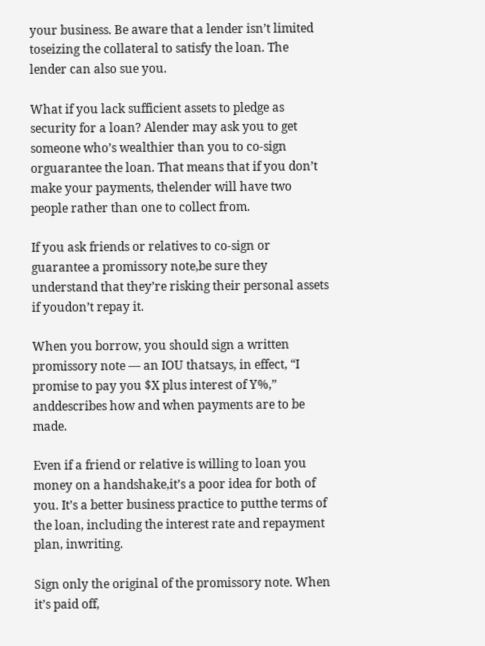your business. Be aware that a lender isn’t limited toseizing the collateral to satisfy the loan. The lender can also sue you.

What if you lack sufficient assets to pledge as security for a loan? Alender may ask you to get someone who’s wealthier than you to co-sign orguarantee the loan. That means that if you don’t make your payments, thelender will have two people rather than one to collect from.

If you ask friends or relatives to co-sign or guarantee a promissory note,be sure they understand that they’re risking their personal assets if youdon’t repay it.

When you borrow, you should sign a written promissory note — an IOU thatsays, in effect, “I promise to pay you $X plus interest of Y%,” anddescribes how and when payments are to be made.

Even if a friend or relative is willing to loan you money on a handshake,it’s a poor idea for both of you. It’s a better business practice to putthe terms of the loan, including the interest rate and repayment plan, inwriting.

Sign only the original of the promissory note. When it’s paid off,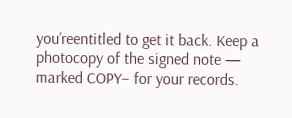you’reentitled to get it back. Keep a photocopy of the signed note — marked COPY– for your records.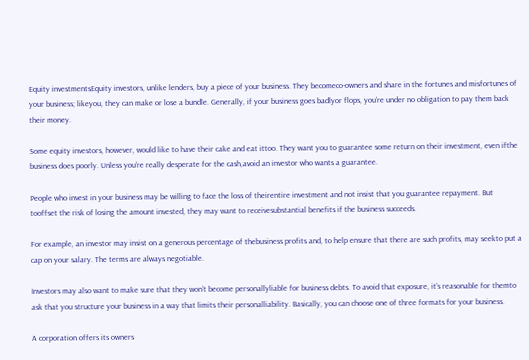Equity investmentsEquity investors, unlike lenders, buy a piece of your business. They becomeco-owners and share in the fortunes and misfortunes of your business; likeyou, they can make or lose a bundle. Generally, if your business goes badlyor flops, you’re under no obligation to pay them back their money.

Some equity investors, however, would like to have their cake and eat ittoo. They want you to guarantee some return on their investment, even ifthe business does poorly. Unless you’re really desperate for the cash,avoid an investor who wants a guarantee.

People who invest in your business may be willing to face the loss of theirentire investment and not insist that you guarantee repayment. But tooffset the risk of losing the amount invested, they may want to receivesubstantial benefits if the business succeeds.

For example, an investor may insist on a generous percentage of thebusiness profits and, to help ensure that there are such profits, may seekto put a cap on your salary. The terms are always negotiable.

Investors may also want to make sure that they won’t become personallyliable for business debts. To avoid that exposure, it’s reasonable for themto ask that you structure your business in a way that limits their personalliability. Basically, you can choose one of three formats for your business.

A corporation offers its owners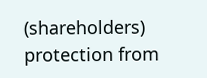(shareholders) protection from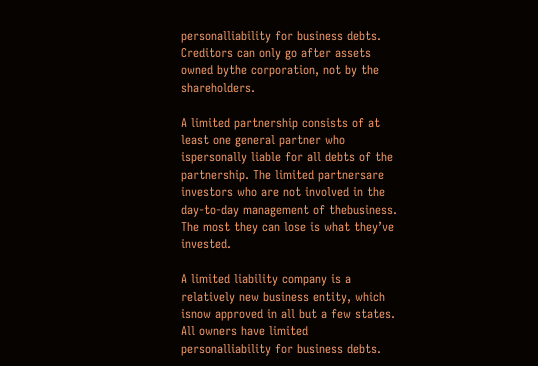personalliability for business debts. Creditors can only go after assets owned bythe corporation, not by the shareholders.

A limited partnership consists of at least one general partner who ispersonally liable for all debts of the partnership. The limited partnersare investors who are not involved in the day-to-day management of thebusiness. The most they can lose is what they’ve invested.

A limited liability company is a relatively new business entity, which isnow approved in all but a few states. All owners have limited personalliability for business debts.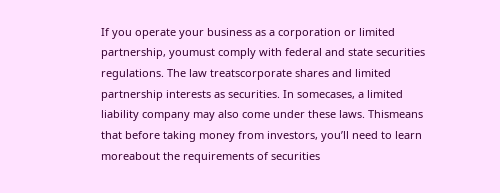If you operate your business as a corporation or limited partnership, youmust comply with federal and state securities regulations. The law treatscorporate shares and limited partnership interests as securities. In somecases, a limited liability company may also come under these laws. Thismeans that before taking money from investors, you’ll need to learn moreabout the requirements of securities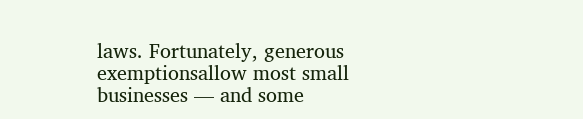laws. Fortunately, generous exemptionsallow most small businesses — and some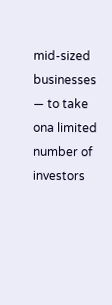mid-sized businesses — to take ona limited number of investors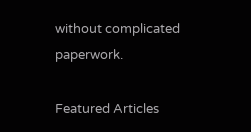without complicated paperwork.

Featured Articles